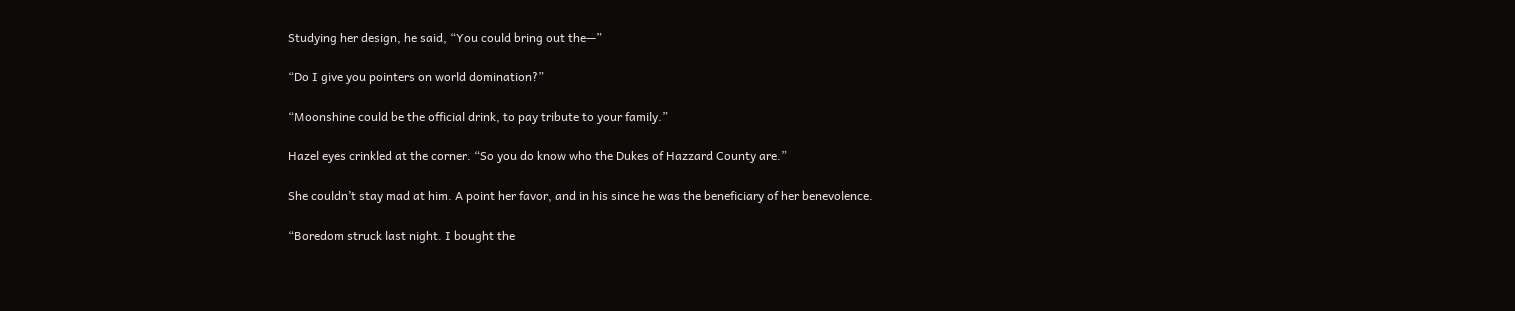Studying her design, he said, “You could bring out the—”

“Do I give you pointers on world domination?”

“Moonshine could be the official drink, to pay tribute to your family.”

Hazel eyes crinkled at the corner. “So you do know who the Dukes of Hazzard County are.”

She couldn’t stay mad at him. A point her favor, and in his since he was the beneficiary of her benevolence.

“Boredom struck last night. I bought the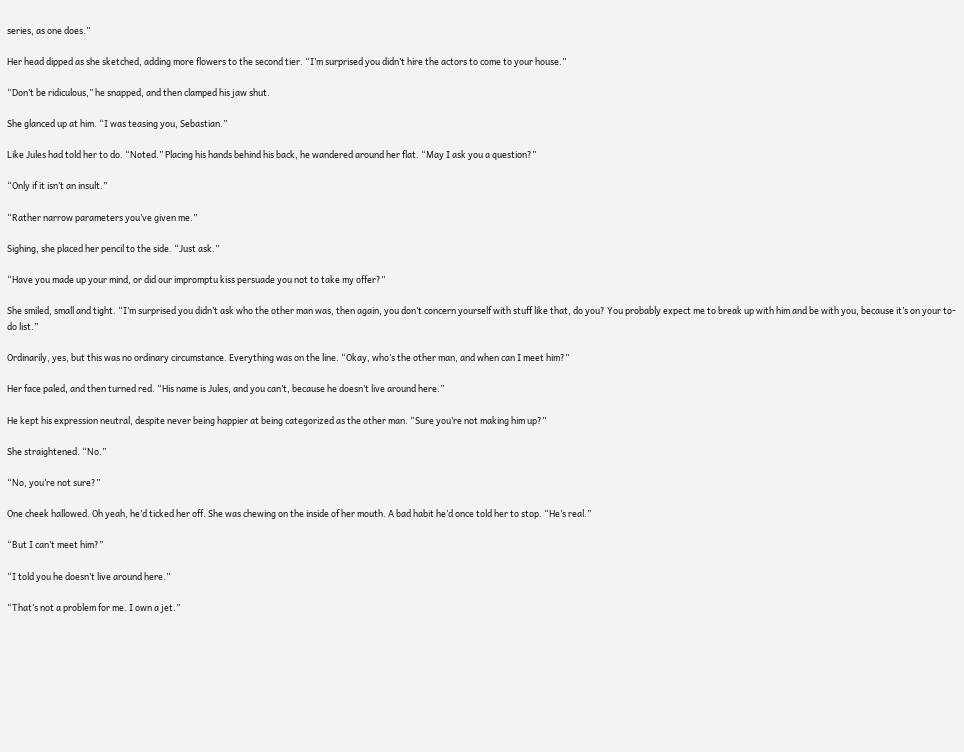series, as one does.”

Her head dipped as she sketched, adding more flowers to the second tier. “I’m surprised you didn’t hire the actors to come to your house.”

“Don’t be ridiculous,” he snapped, and then clamped his jaw shut.

She glanced up at him. “I was teasing you, Sebastian.”

Like Jules had told her to do. “Noted.” Placing his hands behind his back, he wandered around her flat. “May I ask you a question?”

“Only if it isn’t an insult.”

“Rather narrow parameters you’ve given me.”

Sighing, she placed her pencil to the side. “Just ask.”

“Have you made up your mind, or did our impromptu kiss persuade you not to take my offer?”

She smiled, small and tight. “I’m surprised you didn’t ask who the other man was, then again, you don’t concern yourself with stuff like that, do you? You probably expect me to break up with him and be with you, because it’s on your to-do list.”

Ordinarily, yes, but this was no ordinary circumstance. Everything was on the line. “Okay, who’s the other man, and when can I meet him?”

Her face paled, and then turned red. “His name is Jules, and you can’t, because he doesn’t live around here.”

He kept his expression neutral, despite never being happier at being categorized as the other man. “Sure you’re not making him up?”

She straightened. “No.”

“No, you’re not sure?”

One cheek hallowed. Oh yeah, he’d ticked her off. She was chewing on the inside of her mouth. A bad habit he’d once told her to stop. “He’s real.”

“But I can’t meet him?”

“I told you he doesn’t live around here.”

“That’s not a problem for me. I own a jet.”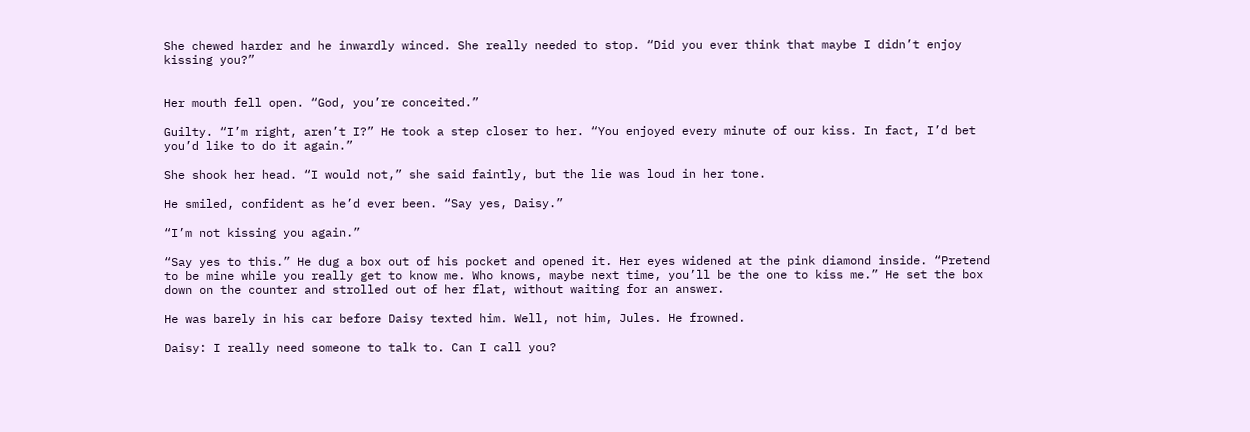She chewed harder and he inwardly winced. She really needed to stop. “Did you ever think that maybe I didn’t enjoy kissing you?”


Her mouth fell open. “God, you’re conceited.”

Guilty. “I’m right, aren’t I?” He took a step closer to her. “You enjoyed every minute of our kiss. In fact, I’d bet you’d like to do it again.”

She shook her head. “I would not,” she said faintly, but the lie was loud in her tone.

He smiled, confident as he’d ever been. “Say yes, Daisy.”

“I’m not kissing you again.”

“Say yes to this.” He dug a box out of his pocket and opened it. Her eyes widened at the pink diamond inside. “Pretend to be mine while you really get to know me. Who knows, maybe next time, you’ll be the one to kiss me.” He set the box down on the counter and strolled out of her flat, without waiting for an answer.

He was barely in his car before Daisy texted him. Well, not him, Jules. He frowned.

Daisy: I really need someone to talk to. Can I call you?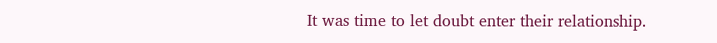It was time to let doubt enter their relationship.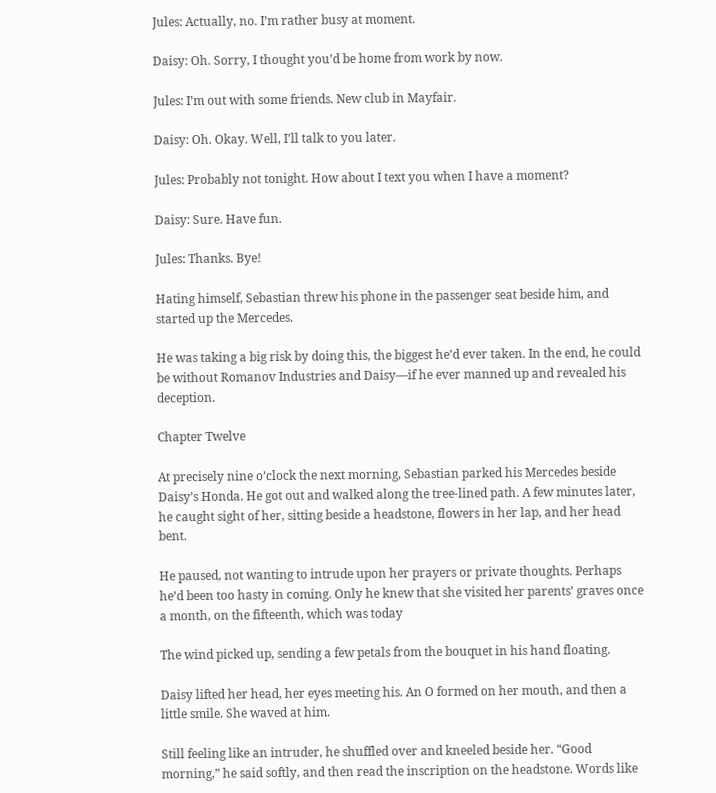Jules: Actually, no. I’m rather busy at moment.

Daisy: Oh. Sorry, I thought you’d be home from work by now.

Jules: I’m out with some friends. New club in Mayfair.

Daisy: Oh. Okay. Well, I’ll talk to you later.

Jules: Probably not tonight. How about I text you when I have a moment?

Daisy: Sure. Have fun.

Jules: Thanks. Bye!

Hating himself, Sebastian threw his phone in the passenger seat beside him, and started up the Mercedes.

He was taking a big risk by doing this, the biggest he’d ever taken. In the end, he could be without Romanov Industries and Daisy—if he ever manned up and revealed his deception.

Chapter Twelve

At precisely nine o’clock the next morning, Sebastian parked his Mercedes beside Daisy’s Honda. He got out and walked along the tree-lined path. A few minutes later, he caught sight of her, sitting beside a headstone, flowers in her lap, and her head bent.

He paused, not wanting to intrude upon her prayers or private thoughts. Perhaps he’d been too hasty in coming. Only he knew that she visited her parents’ graves once a month, on the fifteenth, which was today

The wind picked up, sending a few petals from the bouquet in his hand floating.

Daisy lifted her head, her eyes meeting his. An O formed on her mouth, and then a little smile. She waved at him.

Still feeling like an intruder, he shuffled over and kneeled beside her. “Good morning,” he said softly, and then read the inscription on the headstone. Words like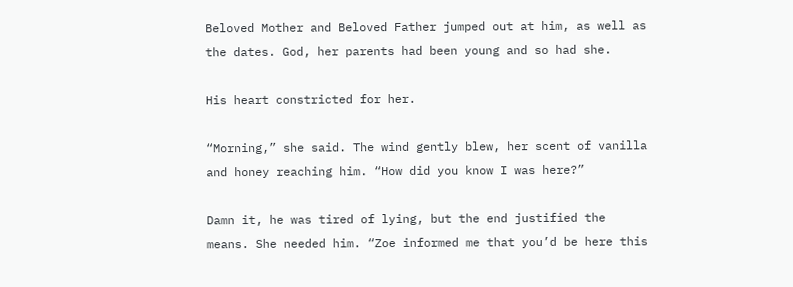Beloved Mother and Beloved Father jumped out at him, as well as the dates. God, her parents had been young and so had she.

His heart constricted for her.

“Morning,” she said. The wind gently blew, her scent of vanilla and honey reaching him. “How did you know I was here?”

Damn it, he was tired of lying, but the end justified the means. She needed him. “Zoe informed me that you’d be here this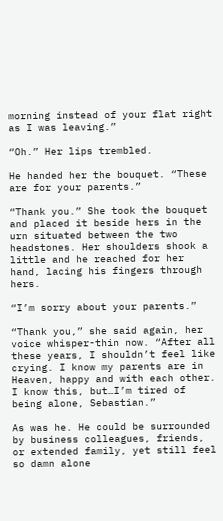morning instead of your flat right as I was leaving.”

“Oh.” Her lips trembled.

He handed her the bouquet. “These are for your parents.”

“Thank you.” She took the bouquet and placed it beside hers in the urn situated between the two headstones. Her shoulders shook a little and he reached for her hand, lacing his fingers through hers.

“I’m sorry about your parents.”

“Thank you,” she said again, her voice whisper-thin now. “After all these years, I shouldn’t feel like crying. I know my parents are in Heaven, happy and with each other. I know this, but…I’m tired of being alone, Sebastian.”

As was he. He could be surrounded by business colleagues, friends, or extended family, yet still feel so damn alone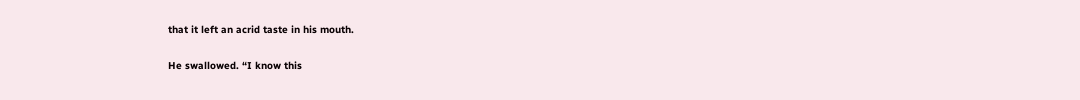that it left an acrid taste in his mouth.

He swallowed. “I know this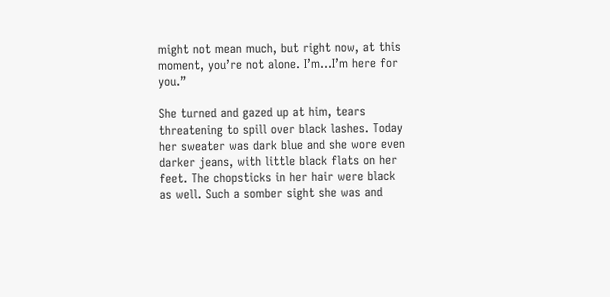might not mean much, but right now, at this moment, you’re not alone. I’m…I’m here for you.”

She turned and gazed up at him, tears threatening to spill over black lashes. Today her sweater was dark blue and she wore even darker jeans, with little black flats on her feet. The chopsticks in her hair were black as well. Such a somber sight she was and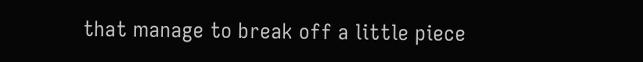that manage to break off a little piece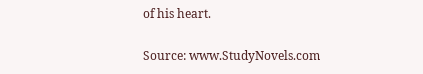of his heart.

Source: www.StudyNovels.com